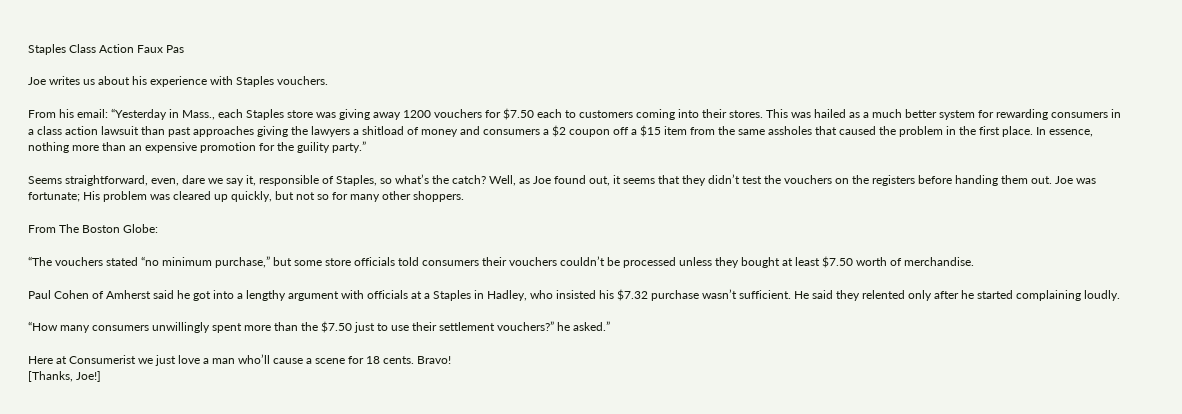Staples Class Action Faux Pas

Joe writes us about his experience with Staples vouchers.

From his email: “Yesterday in Mass., each Staples store was giving away 1200 vouchers for $7.50 each to customers coming into their stores. This was hailed as a much better system for rewarding consumers in a class action lawsuit than past approaches giving the lawyers a shitload of money and consumers a $2 coupon off a $15 item from the same assholes that caused the problem in the first place. In essence, nothing more than an expensive promotion for the guility party.”

Seems straightforward, even, dare we say it, responsible of Staples, so what’s the catch? Well, as Joe found out, it seems that they didn’t test the vouchers on the registers before handing them out. Joe was fortunate; His problem was cleared up quickly, but not so for many other shoppers.

From The Boston Globe:

“The vouchers stated “no minimum purchase,” but some store officials told consumers their vouchers couldn’t be processed unless they bought at least $7.50 worth of merchandise.

Paul Cohen of Amherst said he got into a lengthy argument with officials at a Staples in Hadley, who insisted his $7.32 purchase wasn’t sufficient. He said they relented only after he started complaining loudly.

“How many consumers unwillingly spent more than the $7.50 just to use their settlement vouchers?” he asked.”

Here at Consumerist we just love a man who’ll cause a scene for 18 cents. Bravo!
[Thanks, Joe!]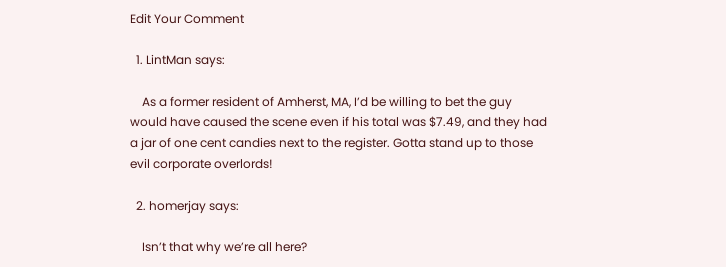Edit Your Comment

  1. LintMan says:

    As a former resident of Amherst, MA, I’d be willing to bet the guy would have caused the scene even if his total was $7.49, and they had a jar of one cent candies next to the register. Gotta stand up to those evil corporate overlords!

  2. homerjay says:

    Isn’t that why we’re all here?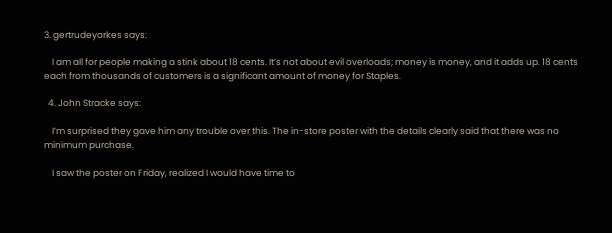3. gertrudeyorkes says:

    I am all for people making a stink about 18 cents. It’s not about evil overloads; money is money, and it adds up. 18 cents each from thousands of customers is a significant amount of money for Staples.

  4. John Stracke says:

    I’m surprised they gave him any trouble over this. The in-store poster with the details clearly said that there was no minimum purchase.

    I saw the poster on Friday, realized I would have time to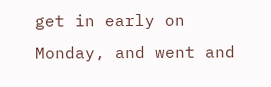get in early on Monday, and went and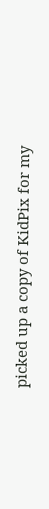picked up a copy of KidPix for my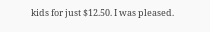kids for just $12.50. I was pleased.